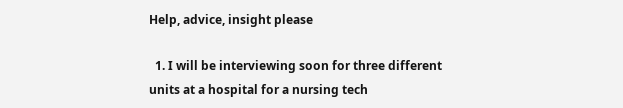Help, advice, insight please

  1. I will be interviewing soon for three different units at a hospital for a nursing tech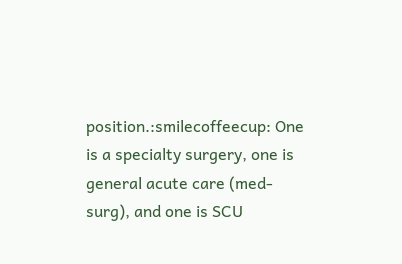position.:smilecoffeecup: One is a specialty surgery, one is general acute care (med-surg), and one is SCU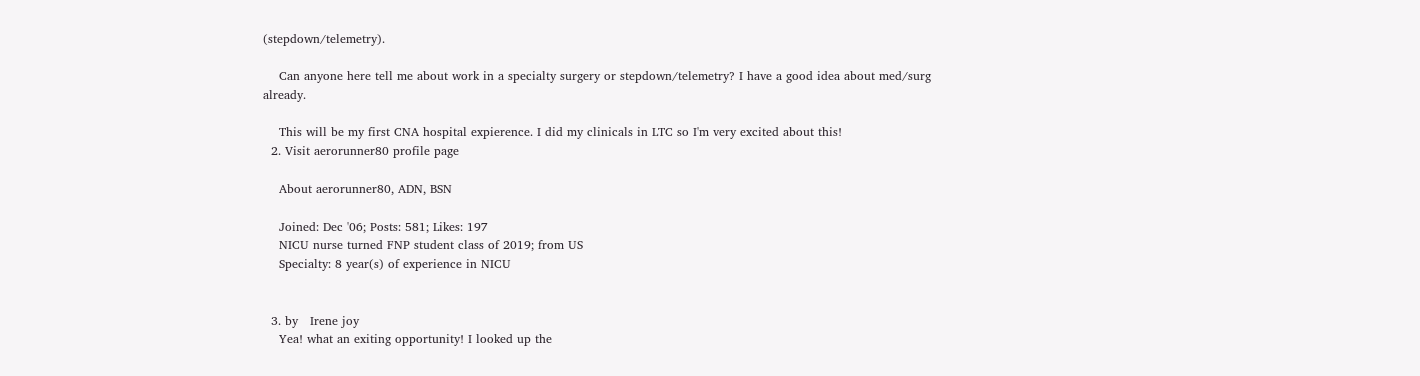(stepdown/telemetry).

    Can anyone here tell me about work in a specialty surgery or stepdown/telemetry? I have a good idea about med/surg already.

    This will be my first CNA hospital expierence. I did my clinicals in LTC so I'm very excited about this!
  2. Visit aerorunner80 profile page

    About aerorunner80, ADN, BSN

    Joined: Dec '06; Posts: 581; Likes: 197
    NICU nurse turned FNP student class of 2019; from US
    Specialty: 8 year(s) of experience in NICU


  3. by   Irene joy
    Yea! what an exiting opportunity! I looked up the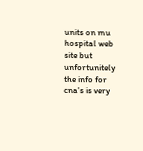units on mu hospital web site but unfortunitely the info for cna's is very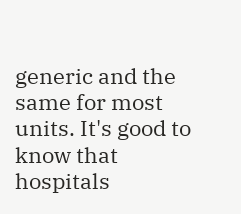generic and the same for most units. It's good to know that hospitals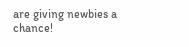are giving newbies a chance!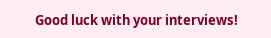Good luck with your interviews!